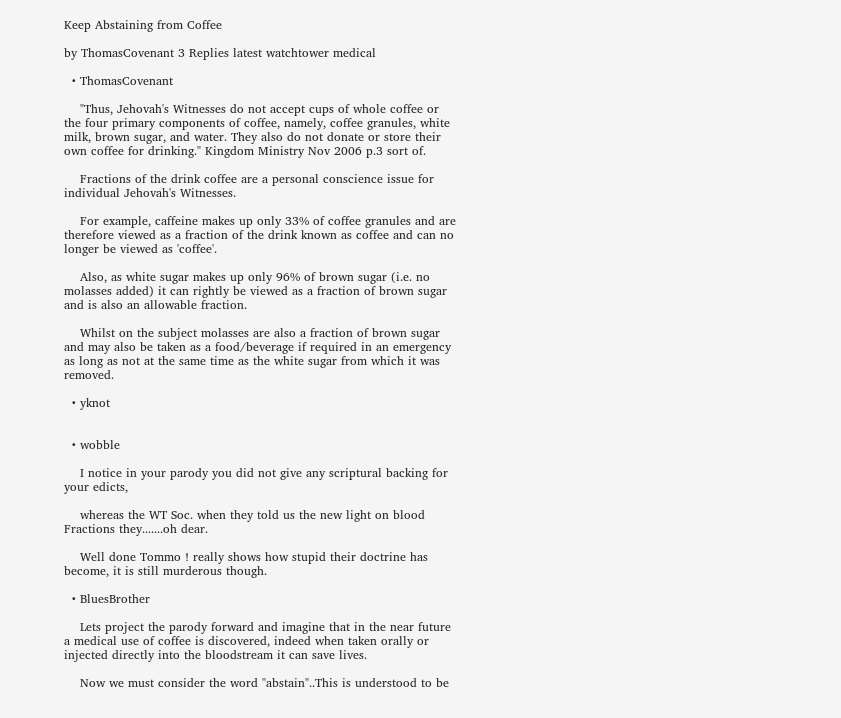Keep Abstaining from Coffee

by ThomasCovenant 3 Replies latest watchtower medical

  • ThomasCovenant

    "Thus, Jehovah's Witnesses do not accept cups of whole coffee or the four primary components of coffee, namely, coffee granules, white milk, brown sugar, and water. They also do not donate or store their own coffee for drinking." Kingdom Ministry Nov 2006 p.3 sort of.

    Fractions of the drink coffee are a personal conscience issue for individual Jehovah's Witnesses.

    For example, caffeine makes up only 33% of coffee granules and are therefore viewed as a fraction of the drink known as coffee and can no longer be viewed as 'coffee'.

    Also, as white sugar makes up only 96% of brown sugar (i.e. no molasses added) it can rightly be viewed as a fraction of brown sugar and is also an allowable fraction.

    Whilst on the subject molasses are also a fraction of brown sugar and may also be taken as a food/beverage if required in an emergency as long as not at the same time as the white sugar from which it was removed.

  • yknot


  • wobble

    I notice in your parody you did not give any scriptural backing for your edicts,

    whereas the WT Soc. when they told us the new light on blood Fractions they.......oh dear.

    Well done Tommo ! really shows how stupid their doctrine has become, it is still murderous though.

  • BluesBrother

    Lets project the parody forward and imagine that in the near future a medical use of coffee is discovered, indeed when taken orally or injected directly into the bloodstream it can save lives.

    Now we must consider the word "abstain"..This is understood to be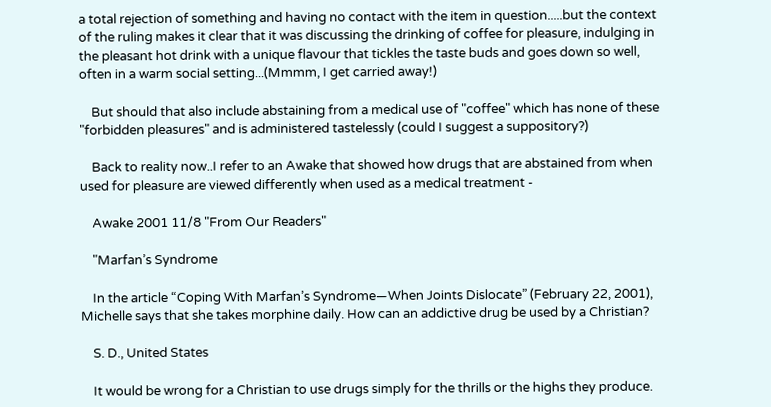a total rejection of something and having no contact with the item in question.....but the context of the ruling makes it clear that it was discussing the drinking of coffee for pleasure, indulging in the pleasant hot drink with a unique flavour that tickles the taste buds and goes down so well, often in a warm social setting...(Mmmm, I get carried away!)

    But should that also include abstaining from a medical use of "coffee" which has none of these "forbidden pleasures" and is administered tastelessly (could I suggest a suppository?)

    Back to reality now..I refer to an Awake that showed how drugs that are abstained from when used for pleasure are viewed differently when used as a medical treatment -

    Awake 2001 11/8 "From Our Readers"

    "Marfan’s Syndrome

    In the article “Coping With Marfan’s Syndrome—When Joints Dislocate” (February 22, 2001), Michelle says that she takes morphine daily. How can an addictive drug be used by a Christian?

    S. D., United States

    It would be wrong for a Christian to use drugs simply for the thrills or the highs they produce.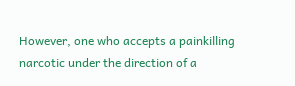However, one who accepts a painkilling narcotic under the direction of a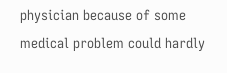physician because of some medical problem could hardly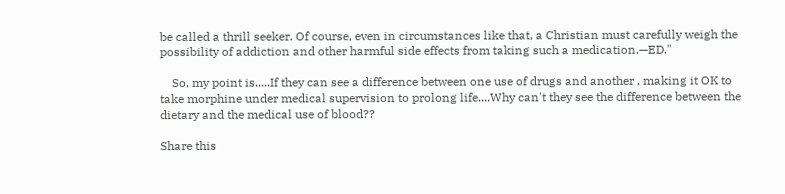be called a thrill seeker. Of course, even in circumstances like that, a Christian must carefully weigh the possibility of addiction and other harmful side effects from taking such a medication.—ED."

    So, my point is.....If they can see a difference between one use of drugs and another , making it OK to take morphine under medical supervision to prolong life....Why can't they see the difference between the dietary and the medical use of blood??

Share this